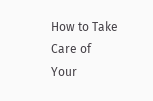How to Take Care of Your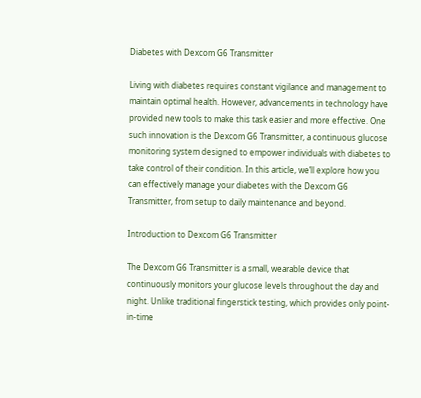Diabetes with Dexcom G6 Transmitter

Living with diabetes requires constant vigilance and management to maintain optimal health. However, advancements in technology have provided new tools to make this task easier and more effective. One such innovation is the Dexcom G6 Transmitter, a continuous glucose monitoring system designed to empower individuals with diabetes to take control of their condition. In this article, we’ll explore how you can effectively manage your diabetes with the Dexcom G6 Transmitter, from setup to daily maintenance and beyond.

Introduction to Dexcom G6 Transmitter

The Dexcom G6 Transmitter is a small, wearable device that continuously monitors your glucose levels throughout the day and night. Unlike traditional fingerstick testing, which provides only point-in-time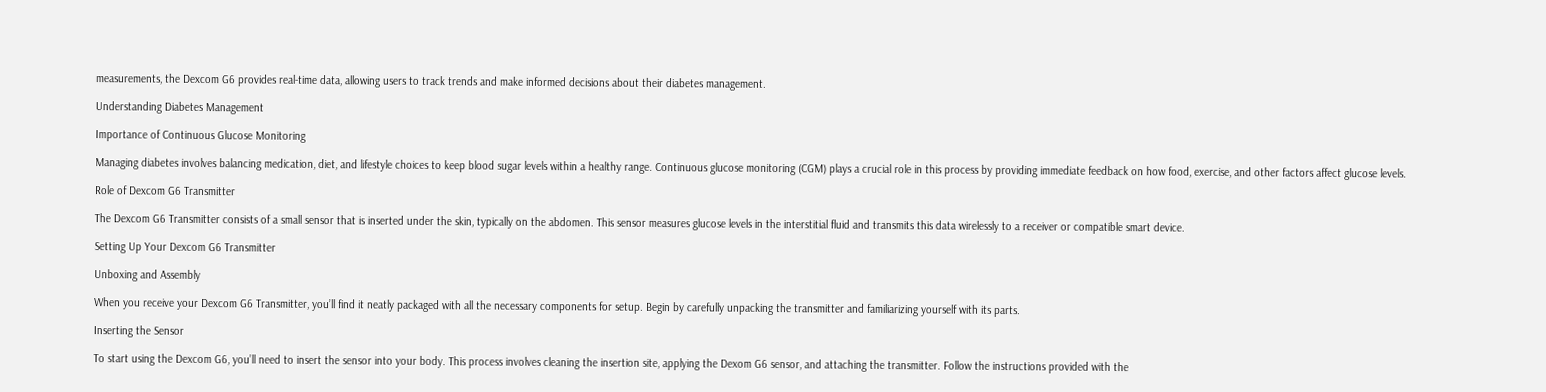measurements, the Dexcom G6 provides real-time data, allowing users to track trends and make informed decisions about their diabetes management.

Understanding Diabetes Management

Importance of Continuous Glucose Monitoring

Managing diabetes involves balancing medication, diet, and lifestyle choices to keep blood sugar levels within a healthy range. Continuous glucose monitoring (CGM) plays a crucial role in this process by providing immediate feedback on how food, exercise, and other factors affect glucose levels.

Role of Dexcom G6 Transmitter

The Dexcom G6 Transmitter consists of a small sensor that is inserted under the skin, typically on the abdomen. This sensor measures glucose levels in the interstitial fluid and transmits this data wirelessly to a receiver or compatible smart device.

Setting Up Your Dexcom G6 Transmitter

Unboxing and Assembly

When you receive your Dexcom G6 Transmitter, you’ll find it neatly packaged with all the necessary components for setup. Begin by carefully unpacking the transmitter and familiarizing yourself with its parts.

Inserting the Sensor

To start using the Dexcom G6, you’ll need to insert the sensor into your body. This process involves cleaning the insertion site, applying the Dexom G6 sensor, and attaching the transmitter. Follow the instructions provided with the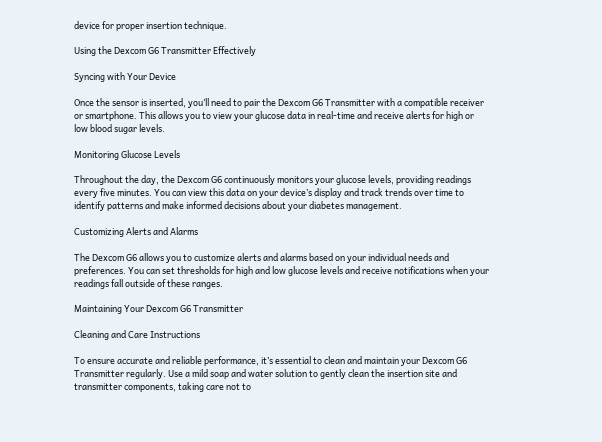device for proper insertion technique.

Using the Dexcom G6 Transmitter Effectively

Syncing with Your Device

Once the sensor is inserted, you’ll need to pair the Dexcom G6 Transmitter with a compatible receiver or smartphone. This allows you to view your glucose data in real-time and receive alerts for high or low blood sugar levels.

Monitoring Glucose Levels

Throughout the day, the Dexcom G6 continuously monitors your glucose levels, providing readings every five minutes. You can view this data on your device’s display and track trends over time to identify patterns and make informed decisions about your diabetes management.

Customizing Alerts and Alarms

The Dexcom G6 allows you to customize alerts and alarms based on your individual needs and preferences. You can set thresholds for high and low glucose levels and receive notifications when your readings fall outside of these ranges.

Maintaining Your Dexcom G6 Transmitter

Cleaning and Care Instructions

To ensure accurate and reliable performance, it’s essential to clean and maintain your Dexcom G6 Transmitter regularly. Use a mild soap and water solution to gently clean the insertion site and transmitter components, taking care not to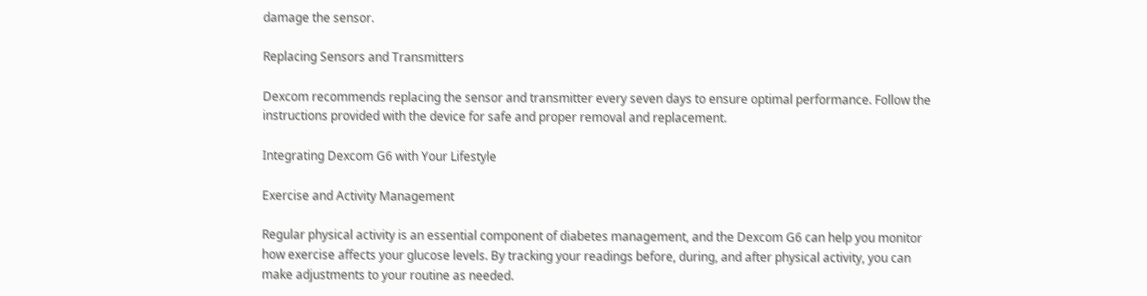damage the sensor.

Replacing Sensors and Transmitters

Dexcom recommends replacing the sensor and transmitter every seven days to ensure optimal performance. Follow the instructions provided with the device for safe and proper removal and replacement.

Integrating Dexcom G6 with Your Lifestyle

Exercise and Activity Management

Regular physical activity is an essential component of diabetes management, and the Dexcom G6 can help you monitor how exercise affects your glucose levels. By tracking your readings before, during, and after physical activity, you can make adjustments to your routine as needed.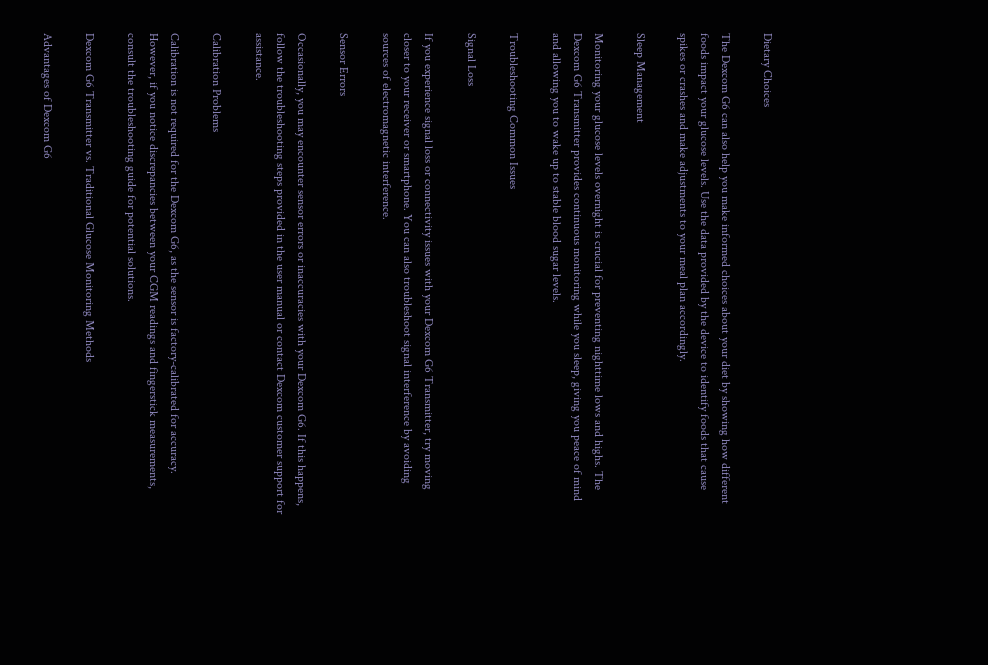Dietary Choices

The Dexcom G6 can also help you make informed choices about your diet by showing how different foods impact your glucose levels. Use the data provided by the device to identify foods that cause spikes or crashes and make adjustments to your meal plan accordingly.

Sleep Management

Monitoring your glucose levels overnight is crucial for preventing nighttime lows and highs. The Dexcom G6 Transmitter provides continuous monitoring while you sleep, giving you peace of mind and allowing you to wake up to stable blood sugar levels.

Troubleshooting Common Issues

Signal Loss

If you experience signal loss or connectivity issues with your Dexcom G6 Transmitter, try moving closer to your receiver or smartphone. You can also troubleshoot signal interference by avoiding sources of electromagnetic interference.

Sensor Errors

Occasionally, you may encounter sensor errors or inaccuracies with your Dexcom G6. If this happens, follow the troubleshooting steps provided in the user manual or contact Dexcom customer support for assistance.

Calibration Problems

Calibration is not required for the Dexcom G6, as the sensor is factory-calibrated for accuracy. However, if you notice discrepancies between your CGM readings and fingerstick measurements, consult the troubleshooting guide for potential solutions.

Dexcom G6 Transmitter vs. Traditional Glucose Monitoring Methods

Advantages of Dexcom G6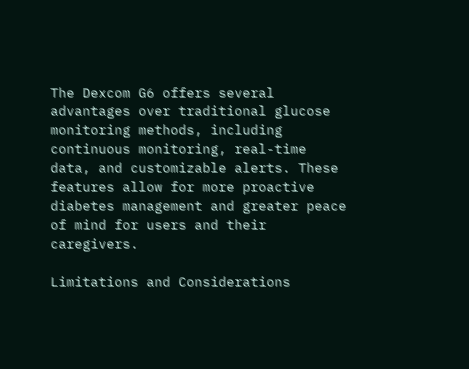The Dexcom G6 offers several advantages over traditional glucose monitoring methods, including continuous monitoring, real-time data, and customizable alerts. These features allow for more proactive diabetes management and greater peace of mind for users and their caregivers.

Limitations and Considerations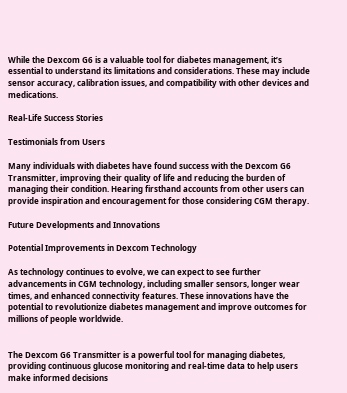While the Dexcom G6 is a valuable tool for diabetes management, it’s essential to understand its limitations and considerations. These may include sensor accuracy, calibration issues, and compatibility with other devices and medications.

Real-Life Success Stories

Testimonials from Users

Many individuals with diabetes have found success with the Dexcom G6 Transmitter, improving their quality of life and reducing the burden of managing their condition. Hearing firsthand accounts from other users can provide inspiration and encouragement for those considering CGM therapy.

Future Developments and Innovations

Potential Improvements in Dexcom Technology

As technology continues to evolve, we can expect to see further advancements in CGM technology, including smaller sensors, longer wear times, and enhanced connectivity features. These innovations have the potential to revolutionize diabetes management and improve outcomes for millions of people worldwide.


The Dexcom G6 Transmitter is a powerful tool for managing diabetes, providing continuous glucose monitoring and real-time data to help users make informed decisions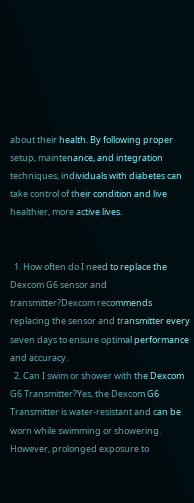about their health. By following proper setup, maintenance, and integration techniques, individuals with diabetes can take control of their condition and live healthier, more active lives.


  1. How often do I need to replace the Dexcom G6 sensor and transmitter?Dexcom recommends replacing the sensor and transmitter every seven days to ensure optimal performance and accuracy.
  2. Can I swim or shower with the Dexcom G6 Transmitter?Yes, the Dexcom G6 Transmitter is water-resistant and can be worn while swimming or showering. However, prolonged exposure to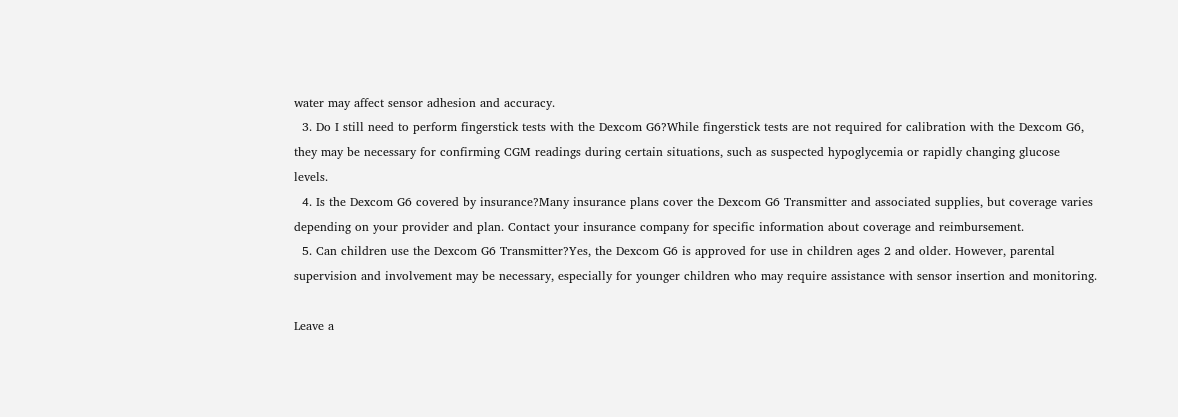water may affect sensor adhesion and accuracy.
  3. Do I still need to perform fingerstick tests with the Dexcom G6?While fingerstick tests are not required for calibration with the Dexcom G6, they may be necessary for confirming CGM readings during certain situations, such as suspected hypoglycemia or rapidly changing glucose levels.
  4. Is the Dexcom G6 covered by insurance?Many insurance plans cover the Dexcom G6 Transmitter and associated supplies, but coverage varies depending on your provider and plan. Contact your insurance company for specific information about coverage and reimbursement.
  5. Can children use the Dexcom G6 Transmitter?Yes, the Dexcom G6 is approved for use in children ages 2 and older. However, parental supervision and involvement may be necessary, especially for younger children who may require assistance with sensor insertion and monitoring.

Leave a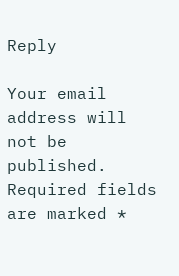Reply

Your email address will not be published. Required fields are marked *